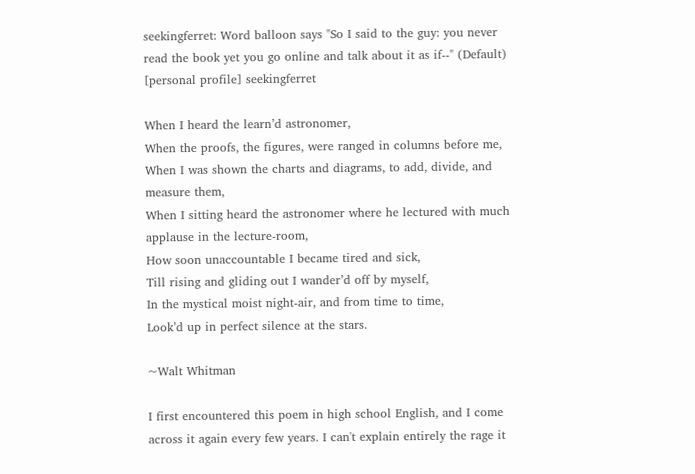seekingferret: Word balloon says "So I said to the guy: you never read the book yet you go online and talk about it as if--" (Default)
[personal profile] seekingferret

When I heard the learn’d astronomer,
When the proofs, the figures, were ranged in columns before me,
When I was shown the charts and diagrams, to add, divide, and measure them,
When I sitting heard the astronomer where he lectured with much applause in the lecture-room,
How soon unaccountable I became tired and sick,
Till rising and gliding out I wander’d off by myself,
In the mystical moist night-air, and from time to time,
Look’d up in perfect silence at the stars.

~Walt Whitman

I first encountered this poem in high school English, and I come across it again every few years. I can't explain entirely the rage it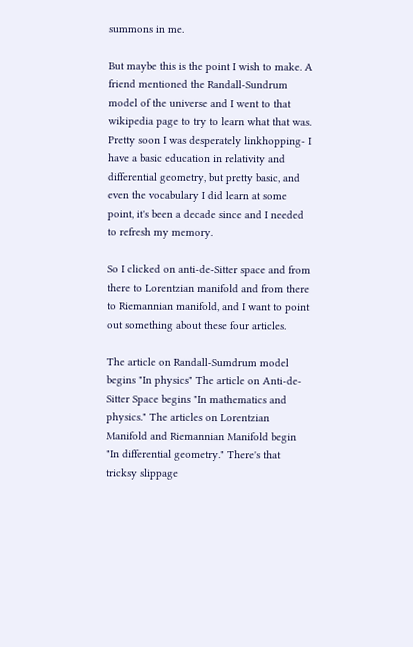summons in me.

But maybe this is the point I wish to make. A friend mentioned the Randall-Sundrum model of the universe and I went to that wikipedia page to try to learn what that was. Pretty soon I was desperately linkhopping- I have a basic education in relativity and differential geometry, but pretty basic, and even the vocabulary I did learn at some point, it's been a decade since and I needed to refresh my memory.

So I clicked on anti-de-Sitter space and from there to Lorentzian manifold and from there to Riemannian manifold, and I want to point out something about these four articles.

The article on Randall-Sumdrum model begins "In physics" The article on Anti-de-Sitter Space begins "In mathematics and physics." The articles on Lorentzian Manifold and Riemannian Manifold begin "In differential geometry." There's that tricksy slippage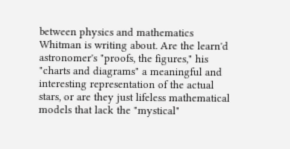between physics and mathematics Whitman is writing about. Are the learn'd astronomer's "proofs, the figures," his "charts and diagrams" a meaningful and interesting representation of the actual stars, or are they just lifeless mathematical models that lack the "mystical"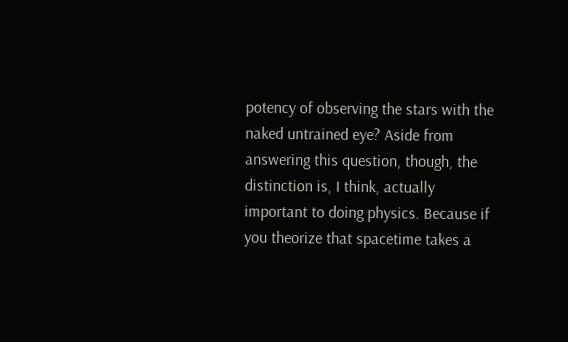potency of observing the stars with the naked untrained eye? Aside from answering this question, though, the distinction is, I think, actually important to doing physics. Because if you theorize that spacetime takes a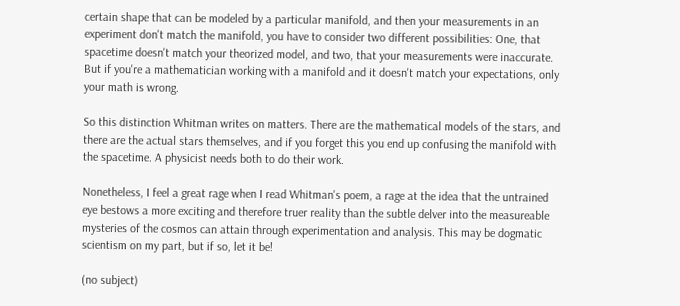certain shape that can be modeled by a particular manifold, and then your measurements in an experiment don't match the manifold, you have to consider two different possibilities: One, that spacetime doesn't match your theorized model, and two, that your measurements were inaccurate. But if you're a mathematician working with a manifold and it doesn't match your expectations, only your math is wrong.

So this distinction Whitman writes on matters. There are the mathematical models of the stars, and there are the actual stars themselves, and if you forget this you end up confusing the manifold with the spacetime. A physicist needs both to do their work.

Nonetheless, I feel a great rage when I read Whitman's poem, a rage at the idea that the untrained eye bestows a more exciting and therefore truer reality than the subtle delver into the measureable mysteries of the cosmos can attain through experimentation and analysis. This may be dogmatic scientism on my part, but if so, let it be!

(no subject)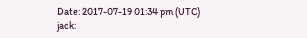Date: 2017-07-19 01:34 pm (UTC)
jack: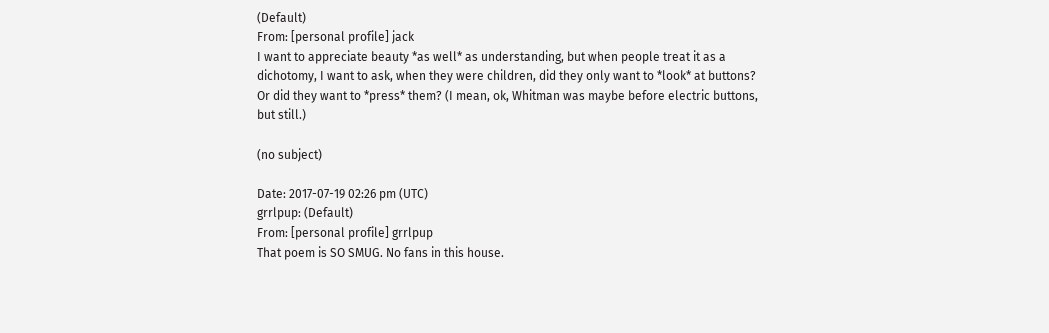(Default)
From: [personal profile] jack
I want to appreciate beauty *as well* as understanding, but when people treat it as a dichotomy, I want to ask, when they were children, did they only want to *look* at buttons? Or did they want to *press* them? (I mean, ok, Whitman was maybe before electric buttons, but still.)

(no subject)

Date: 2017-07-19 02:26 pm (UTC)
grrlpup: (Default)
From: [personal profile] grrlpup
That poem is SO SMUG. No fans in this house.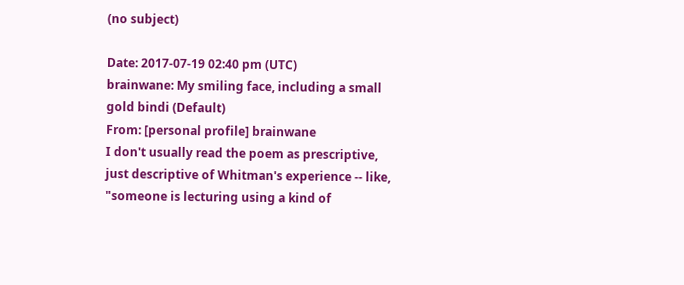(no subject)

Date: 2017-07-19 02:40 pm (UTC)
brainwane: My smiling face, including a small gold bindi (Default)
From: [personal profile] brainwane
I don't usually read the poem as prescriptive, just descriptive of Whitman's experience -- like, "someone is lecturing using a kind of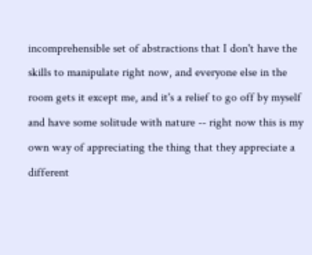incomprehensible set of abstractions that I don't have the skills to manipulate right now, and everyone else in the room gets it except me, and it's a relief to go off by myself and have some solitude with nature -- right now this is my own way of appreciating the thing that they appreciate a different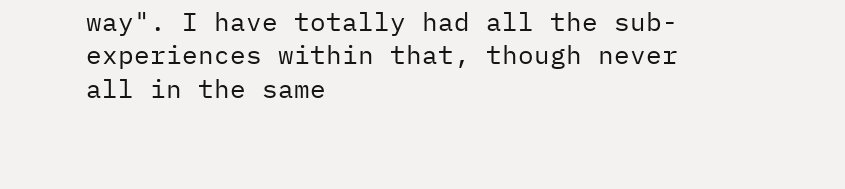way". I have totally had all the sub-experiences within that, though never all in the same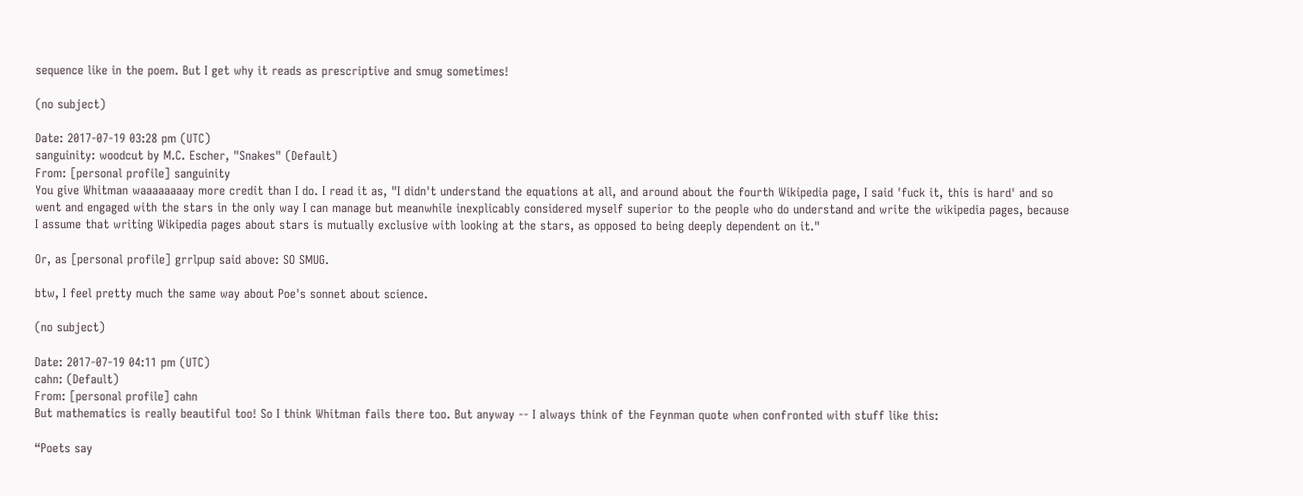sequence like in the poem. But I get why it reads as prescriptive and smug sometimes!

(no subject)

Date: 2017-07-19 03:28 pm (UTC)
sanguinity: woodcut by M.C. Escher, "Snakes" (Default)
From: [personal profile] sanguinity
You give Whitman waaaaaaaay more credit than I do. I read it as, "I didn't understand the equations at all, and around about the fourth Wikipedia page, I said 'fuck it, this is hard' and so went and engaged with the stars in the only way I can manage but meanwhile inexplicably considered myself superior to the people who do understand and write the wikipedia pages, because I assume that writing Wikipedia pages about stars is mutually exclusive with looking at the stars, as opposed to being deeply dependent on it."

Or, as [personal profile] grrlpup said above: SO SMUG.

btw, I feel pretty much the same way about Poe's sonnet about science.

(no subject)

Date: 2017-07-19 04:11 pm (UTC)
cahn: (Default)
From: [personal profile] cahn
But mathematics is really beautiful too! So I think Whitman fails there too. But anyway -- I always think of the Feynman quote when confronted with stuff like this:

“Poets say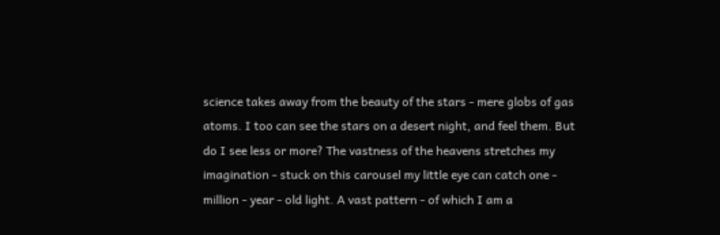science takes away from the beauty of the stars - mere globs of gas atoms. I too can see the stars on a desert night, and feel them. But do I see less or more? The vastness of the heavens stretches my imagination - stuck on this carousel my little eye can catch one - million - year - old light. A vast pattern - of which I am a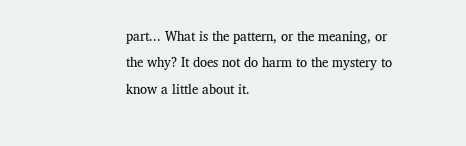part... What is the pattern, or the meaning, or the why? It does not do harm to the mystery to know a little about it.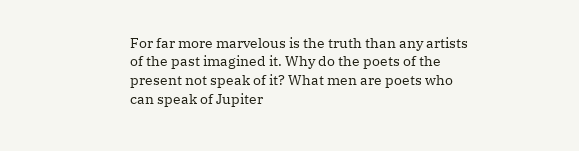For far more marvelous is the truth than any artists of the past imagined it. Why do the poets of the present not speak of it? What men are poets who can speak of Jupiter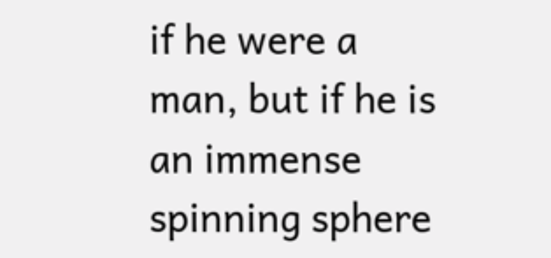if he were a man, but if he is an immense spinning sphere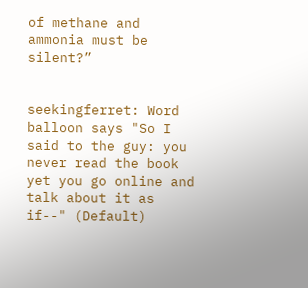of methane and ammonia must be silent?”


seekingferret: Word balloon says "So I said to the guy: you never read the book yet you go online and talk about it as if--" (Default)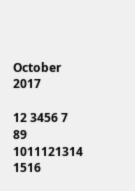October 2017

12 3456 7
89 1011121314
1516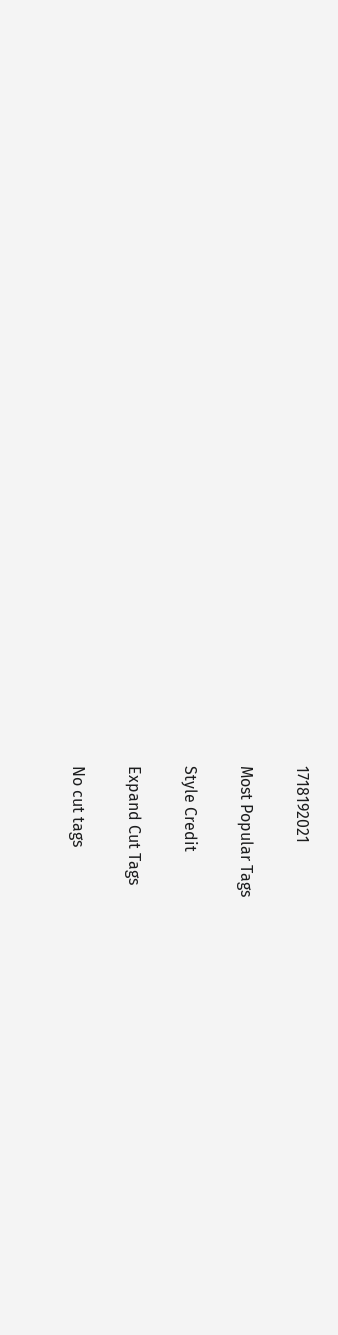1718192021

Most Popular Tags

Style Credit

Expand Cut Tags

No cut tags